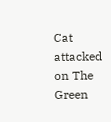Cat attacked on The Green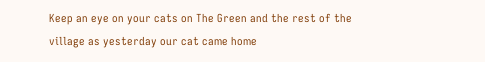Keep an eye on your cats on The Green and the rest of the village as yesterday our cat came home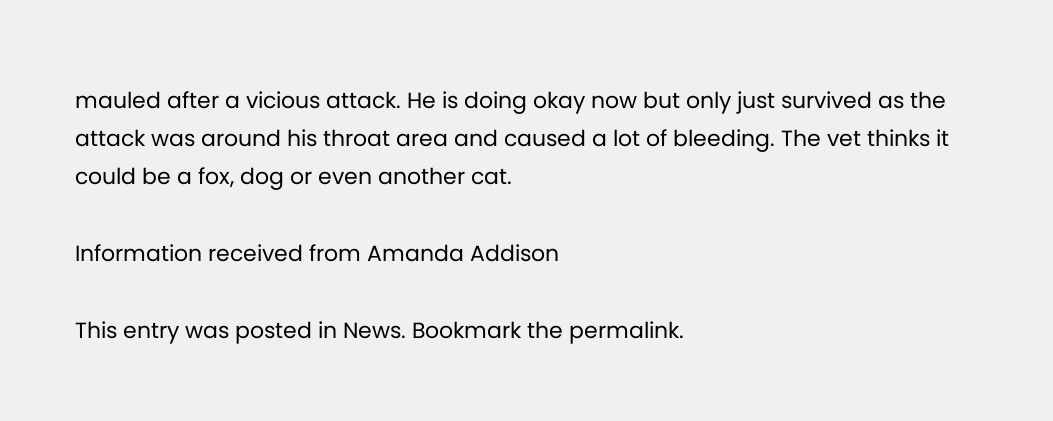mauled after a vicious attack. He is doing okay now but only just survived as the attack was around his throat area and caused a lot of bleeding. The vet thinks it could be a fox, dog or even another cat.

Information received from Amanda Addison

This entry was posted in News. Bookmark the permalink.